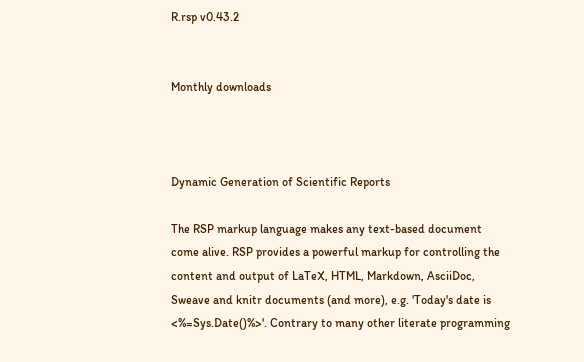R.rsp v0.43.2


Monthly downloads



Dynamic Generation of Scientific Reports

The RSP markup language makes any text-based document come alive. RSP provides a powerful markup for controlling the content and output of LaTeX, HTML, Markdown, AsciiDoc, Sweave and knitr documents (and more), e.g. 'Today's date is <%=Sys.Date()%>'. Contrary to many other literate programming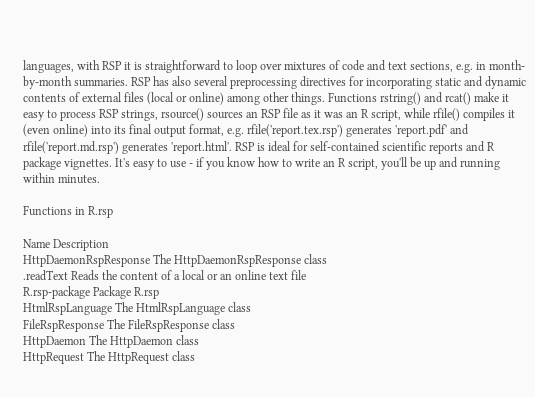languages, with RSP it is straightforward to loop over mixtures of code and text sections, e.g. in month-by-month summaries. RSP has also several preprocessing directives for incorporating static and dynamic contents of external files (local or online) among other things. Functions rstring() and rcat() make it easy to process RSP strings, rsource() sources an RSP file as it was an R script, while rfile() compiles it (even online) into its final output format, e.g. rfile('report.tex.rsp') generates 'report.pdf' and rfile('report.md.rsp') generates 'report.html'. RSP is ideal for self-contained scientific reports and R package vignettes. It's easy to use - if you know how to write an R script, you'll be up and running within minutes.

Functions in R.rsp

Name Description
HttpDaemonRspResponse The HttpDaemonRspResponse class
.readText Reads the content of a local or an online text file
R.rsp-package Package R.rsp
HtmlRspLanguage The HtmlRspLanguage class
FileRspResponse The FileRspResponse class
HttpDaemon The HttpDaemon class
HttpRequest The HttpRequest class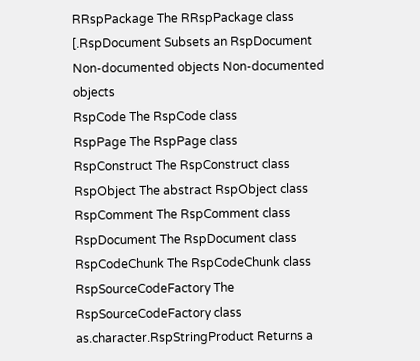RRspPackage The RRspPackage class
[.RspDocument Subsets an RspDocument
Non-documented objects Non-documented objects
RspCode The RspCode class
RspPage The RspPage class
RspConstruct The RspConstruct class
RspObject The abstract RspObject class
RspComment The RspComment class
RspDocument The RspDocument class
RspCodeChunk The RspCodeChunk class
RspSourceCodeFactory The RspSourceCodeFactory class
as.character.RspStringProduct Returns a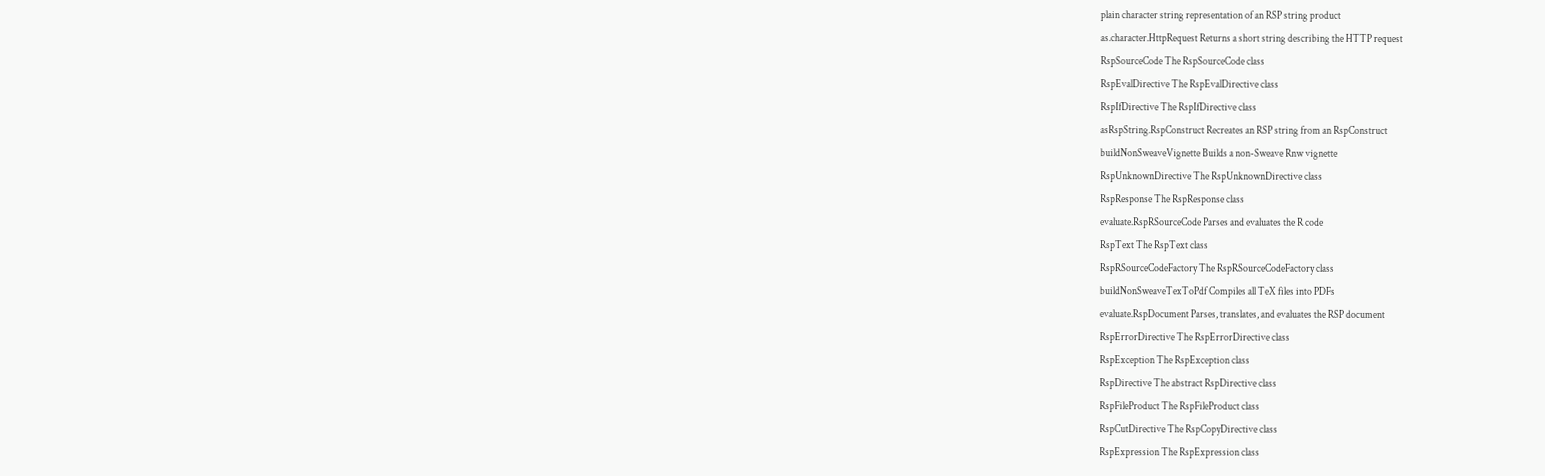plain character string representation of an RSP string product
as.character.HttpRequest Returns a short string describing the HTTP request
RspSourceCode The RspSourceCode class
RspEvalDirective The RspEvalDirective class
RspIfDirective The RspIfDirective class
asRspString.RspConstruct Recreates an RSP string from an RspConstruct
buildNonSweaveVignette Builds a non-Sweave Rnw vignette
RspUnknownDirective The RspUnknownDirective class
RspResponse The RspResponse class
evaluate.RspRSourceCode Parses and evaluates the R code
RspText The RspText class
RspRSourceCodeFactory The RspRSourceCodeFactory class
buildNonSweaveTexToPdf Compiles all TeX files into PDFs
evaluate.RspDocument Parses, translates, and evaluates the RSP document
RspErrorDirective The RspErrorDirective class
RspException The RspException class
RspDirective The abstract RspDirective class
RspFileProduct The RspFileProduct class
RspCutDirective The RspCopyDirective class
RspExpression The RspExpression class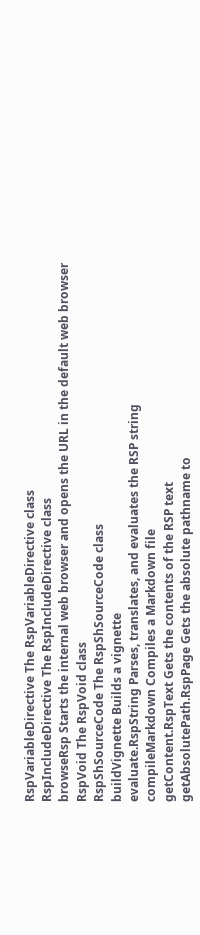RspVariableDirective The RspVariableDirective class
RspIncludeDirective The RspIncludeDirective class
browseRsp Starts the internal web browser and opens the URL in the default web browser
RspVoid The RspVoid class
RspShSourceCode The RspShSourceCode class
buildVignette Builds a vignette
evaluate.RspString Parses, translates, and evaluates the RSP string
compileMarkdown Compiles a Markdown file
getContent.RspText Gets the contents of the RSP text
getAbsolutePath.RspPage Gets the absolute pathname to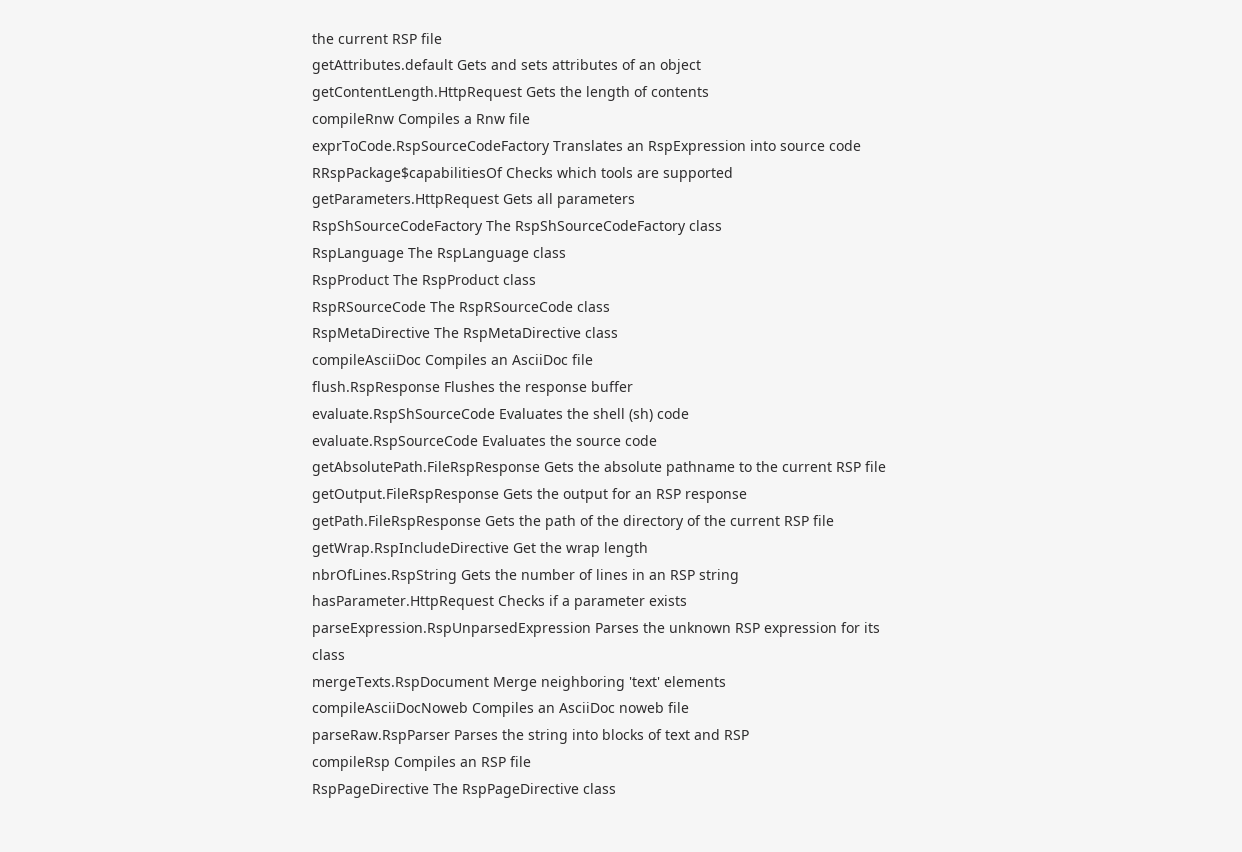the current RSP file
getAttributes.default Gets and sets attributes of an object
getContentLength.HttpRequest Gets the length of contents
compileRnw Compiles a Rnw file
exprToCode.RspSourceCodeFactory Translates an RspExpression into source code
RRspPackage$capabilitiesOf Checks which tools are supported
getParameters.HttpRequest Gets all parameters
RspShSourceCodeFactory The RspShSourceCodeFactory class
RspLanguage The RspLanguage class
RspProduct The RspProduct class
RspRSourceCode The RspRSourceCode class
RspMetaDirective The RspMetaDirective class
compileAsciiDoc Compiles an AsciiDoc file
flush.RspResponse Flushes the response buffer
evaluate.RspShSourceCode Evaluates the shell (sh) code
evaluate.RspSourceCode Evaluates the source code
getAbsolutePath.FileRspResponse Gets the absolute pathname to the current RSP file
getOutput.FileRspResponse Gets the output for an RSP response
getPath.FileRspResponse Gets the path of the directory of the current RSP file
getWrap.RspIncludeDirective Get the wrap length
nbrOfLines.RspString Gets the number of lines in an RSP string
hasParameter.HttpRequest Checks if a parameter exists
parseExpression.RspUnparsedExpression Parses the unknown RSP expression for its class
mergeTexts.RspDocument Merge neighboring 'text' elements
compileAsciiDocNoweb Compiles an AsciiDoc noweb file
parseRaw.RspParser Parses the string into blocks of text and RSP
compileRsp Compiles an RSP file
RspPageDirective The RspPageDirective class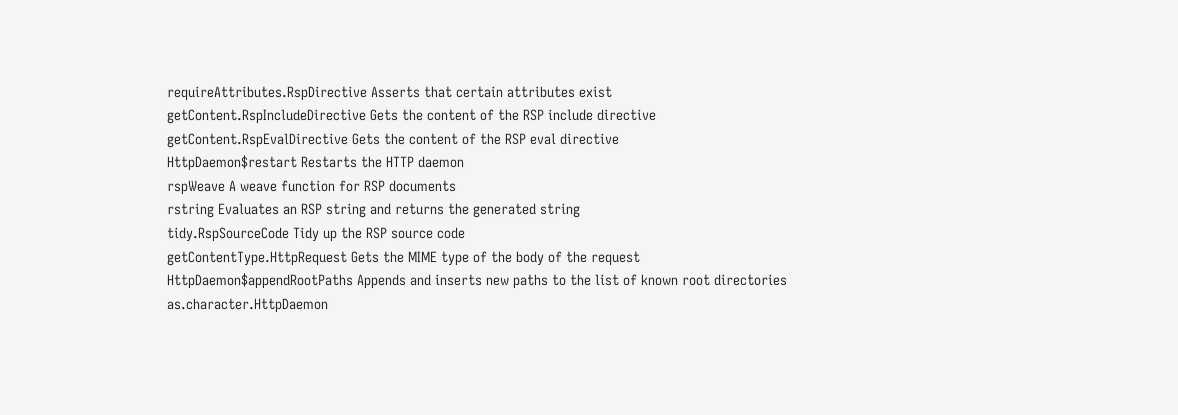requireAttributes.RspDirective Asserts that certain attributes exist
getContent.RspIncludeDirective Gets the content of the RSP include directive
getContent.RspEvalDirective Gets the content of the RSP eval directive
HttpDaemon$restart Restarts the HTTP daemon
rspWeave A weave function for RSP documents
rstring Evaluates an RSP string and returns the generated string
tidy.RspSourceCode Tidy up the RSP source code
getContentType.HttpRequest Gets the MIME type of the body of the request
HttpDaemon$appendRootPaths Appends and inserts new paths to the list of known root directories
as.character.HttpDaemon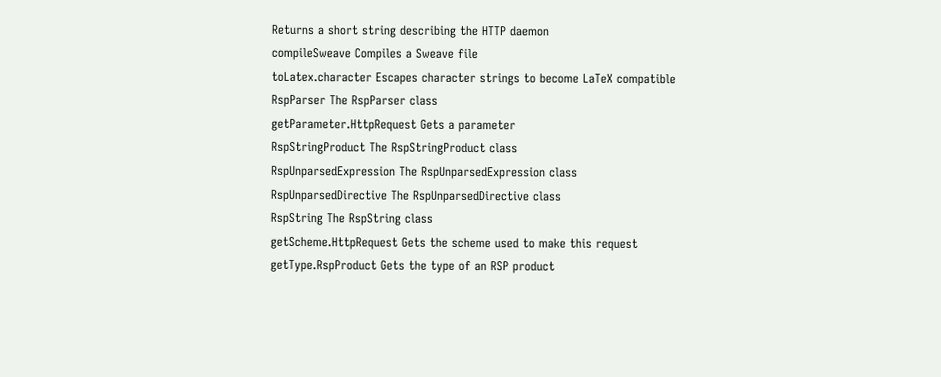Returns a short string describing the HTTP daemon
compileSweave Compiles a Sweave file
toLatex.character Escapes character strings to become LaTeX compatible
RspParser The RspParser class
getParameter.HttpRequest Gets a parameter
RspStringProduct The RspStringProduct class
RspUnparsedExpression The RspUnparsedExpression class
RspUnparsedDirective The RspUnparsedDirective class
RspString The RspString class
getScheme.HttpRequest Gets the scheme used to make this request
getType.RspProduct Gets the type of an RSP product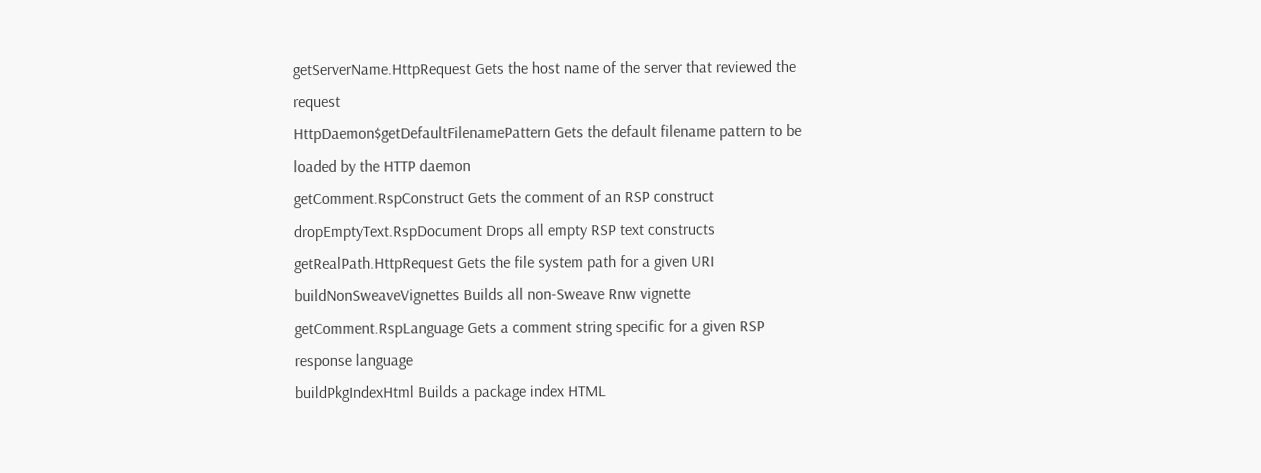getServerName.HttpRequest Gets the host name of the server that reviewed the request
HttpDaemon$getDefaultFilenamePattern Gets the default filename pattern to be loaded by the HTTP daemon
getComment.RspConstruct Gets the comment of an RSP construct
dropEmptyText.RspDocument Drops all empty RSP text constructs
getRealPath.HttpRequest Gets the file system path for a given URI
buildNonSweaveVignettes Builds all non-Sweave Rnw vignette
getComment.RspLanguage Gets a comment string specific for a given RSP response language
buildPkgIndexHtml Builds a package index HTML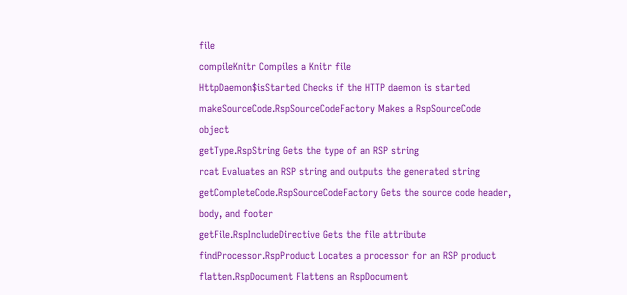file
compileKnitr Compiles a Knitr file
HttpDaemon$isStarted Checks if the HTTP daemon is started
makeSourceCode.RspSourceCodeFactory Makes a RspSourceCode object
getType.RspString Gets the type of an RSP string
rcat Evaluates an RSP string and outputs the generated string
getCompleteCode.RspSourceCodeFactory Gets the source code header, body, and footer
getFile.RspIncludeDirective Gets the file attribute
findProcessor.RspProduct Locates a processor for an RSP product
flatten.RspDocument Flattens an RspDocument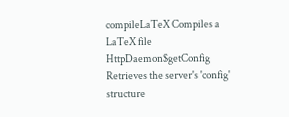compileLaTeX Compiles a LaTeX file
HttpDaemon$getConfig Retrieves the server's 'config' structure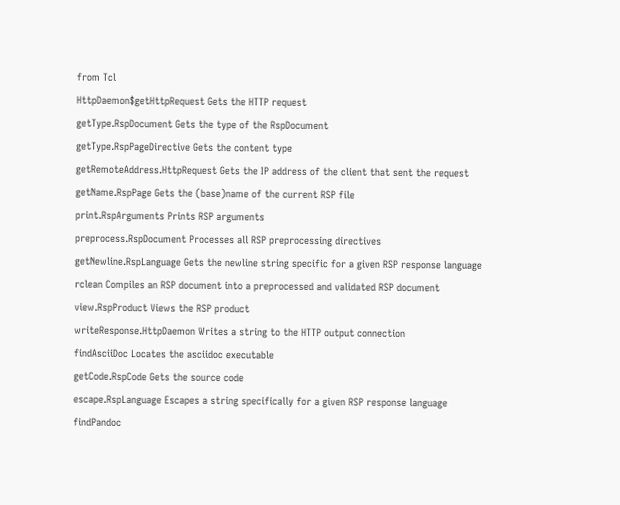from Tcl
HttpDaemon$getHttpRequest Gets the HTTP request
getType.RspDocument Gets the type of the RspDocument
getType.RspPageDirective Gets the content type
getRemoteAddress.HttpRequest Gets the IP address of the client that sent the request
getName.RspPage Gets the (base)name of the current RSP file
print.RspArguments Prints RSP arguments
preprocess.RspDocument Processes all RSP preprocessing directives
getNewline.RspLanguage Gets the newline string specific for a given RSP response language
rclean Compiles an RSP document into a preprocessed and validated RSP document
view.RspProduct Views the RSP product
writeResponse.HttpDaemon Writes a string to the HTTP output connection
findAsciiDoc Locates the asciidoc executable
getCode.RspCode Gets the source code
escape.RspLanguage Escapes a string specifically for a given RSP response language
findPandoc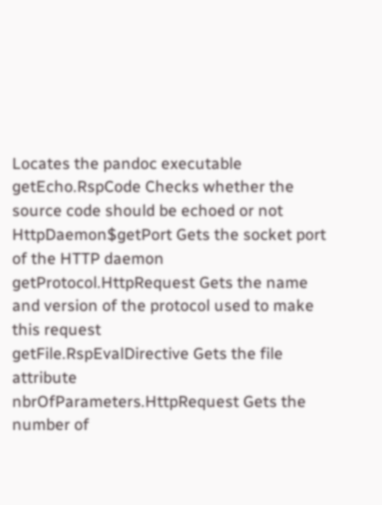Locates the pandoc executable
getEcho.RspCode Checks whether the source code should be echoed or not
HttpDaemon$getPort Gets the socket port of the HTTP daemon
getProtocol.HttpRequest Gets the name and version of the protocol used to make this request
getFile.RspEvalDirective Gets the file attribute
nbrOfParameters.HttpRequest Gets the number of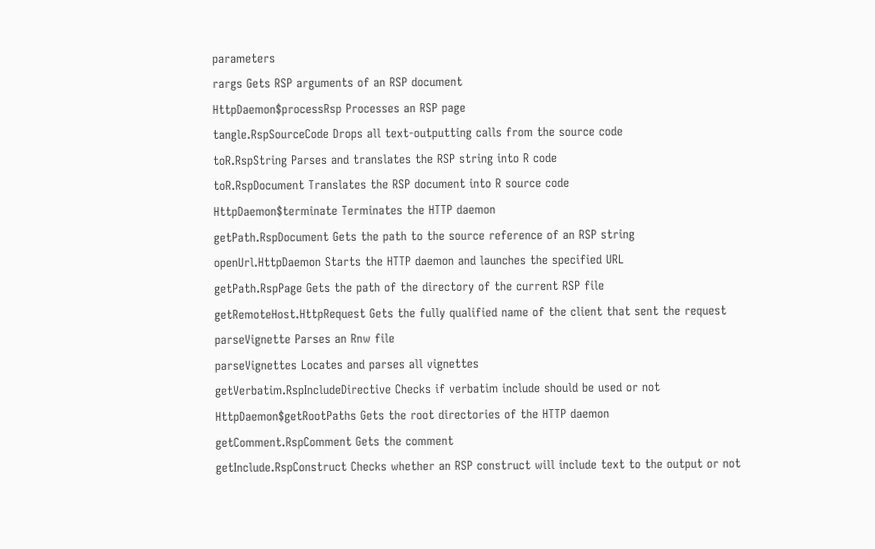parameters
rargs Gets RSP arguments of an RSP document
HttpDaemon$processRsp Processes an RSP page
tangle.RspSourceCode Drops all text-outputting calls from the source code
toR.RspString Parses and translates the RSP string into R code
toR.RspDocument Translates the RSP document into R source code
HttpDaemon$terminate Terminates the HTTP daemon
getPath.RspDocument Gets the path to the source reference of an RSP string
openUrl.HttpDaemon Starts the HTTP daemon and launches the specified URL
getPath.RspPage Gets the path of the directory of the current RSP file
getRemoteHost.HttpRequest Gets the fully qualified name of the client that sent the request
parseVignette Parses an Rnw file
parseVignettes Locates and parses all vignettes
getVerbatim.RspIncludeDirective Checks if verbatim include should be used or not
HttpDaemon$getRootPaths Gets the root directories of the HTTP daemon
getComment.RspComment Gets the comment
getInclude.RspConstruct Checks whether an RSP construct will include text to the output or not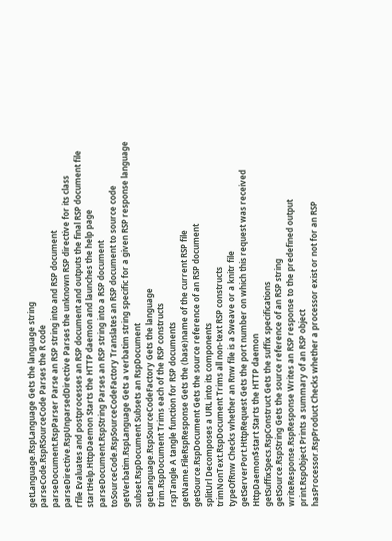getLanguage.RspLanguage Gets the language string
parseCode.RspRSourceCode Parses the R code
parseDocument.RspParser Parse an RSP string into and RSP document
parseDirective.RspUnparsedDirective Parses the unknown RSP directive for its class
rfile Evaluates and postprocesses an RSP document and outputs the final RSP document file
startHelp.HttpDaemon Starts the HTTP daemon and launches the help page
parseDocument.RspString Parses an RSP string into a RSP document
toSourceCode.RspSourceCodeFactory Translates an RSP document to source code
getVerbatim.RspLanguage Gets a verbatim string specific for a given RSP response language
subset.RspDocument Subsets an RspDocument
getLanguage.RspSourceCodeFactory Gets the language
trim.RspDocument Trims each of the RSP constructs
rspTangle A tangle function for RSP documents
getName.FileRspResponse Gets the (base)name of the current RSP file
getSource.RspDocument Gets the source reference of an RSP document
splitUrl Decomposes a URL into its components
trimNonText.RspDocument Trims all non-text RSP constructs
typeOfRnw Checks whether an Rnw file is a Sweave or a knitr file
getServerPort.HttpRequest Gets the port number on which this request was received
HttpDaemon$start Starts the HTTP daemon
getSuffixSpecs.RspConstruct Gets the suffix specifications
getSource.RspString Gets the source reference of an RSP string
writeResponse.RspResponse Writes an RSP response to the predefined output
print.RspObject Prints a summary of an RSP object
hasProcessor.RspProduct Checks whether a processor exist or not for an RSP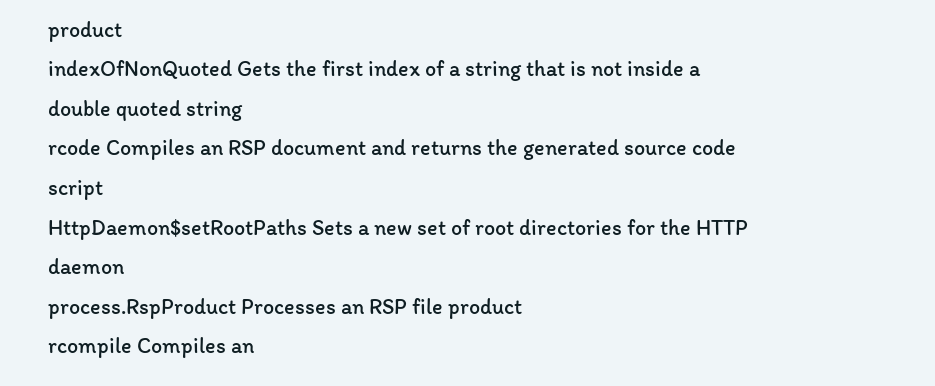product
indexOfNonQuoted Gets the first index of a string that is not inside a double quoted string
rcode Compiles an RSP document and returns the generated source code script
HttpDaemon$setRootPaths Sets a new set of root directories for the HTTP daemon
process.RspProduct Processes an RSP file product
rcompile Compiles an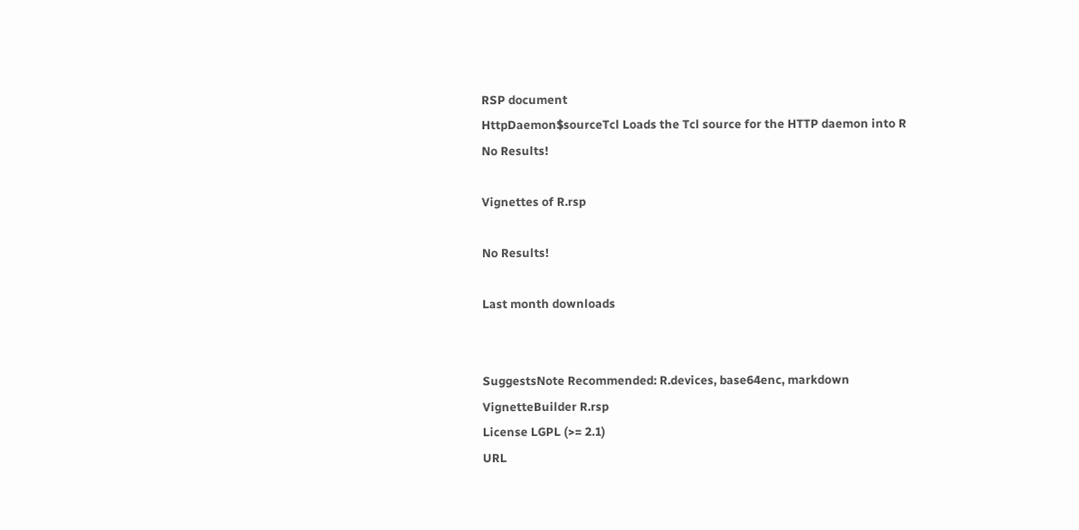RSP document
HttpDaemon$sourceTcl Loads the Tcl source for the HTTP daemon into R
No Results!

Vignettes of R.rsp

No Results!

Last month downloads


SuggestsNote Recommended: R.devices, base64enc, markdown
VignetteBuilder R.rsp
License LGPL (>= 2.1)
URL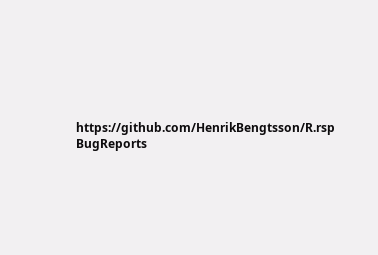https://github.com/HenrikBengtsson/R.rsp
BugReports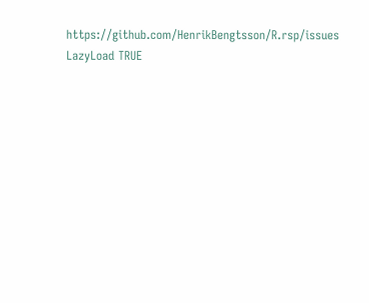https://github.com/HenrikBengtsson/R.rsp/issues
LazyLoad TRUE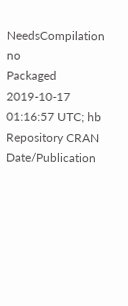NeedsCompilation no
Packaged 2019-10-17 01:16:57 UTC; hb
Repository CRAN
Date/Publication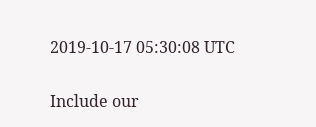2019-10-17 05:30:08 UTC

Include our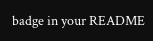badge in your README